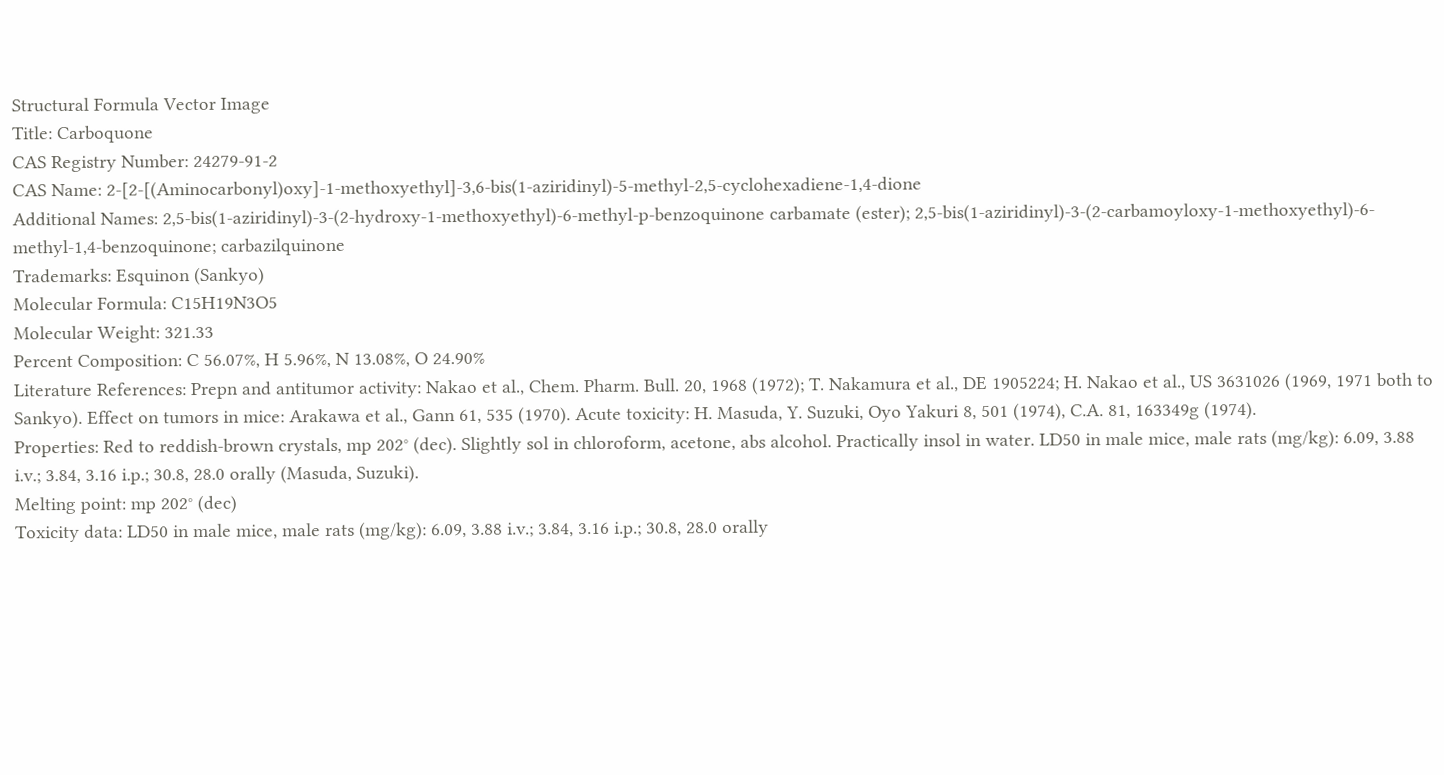Structural Formula Vector Image
Title: Carboquone
CAS Registry Number: 24279-91-2
CAS Name: 2-[2-[(Aminocarbonyl)oxy]-1-methoxyethyl]-3,6-bis(1-aziridinyl)-5-methyl-2,5-cyclohexadiene-1,4-dione
Additional Names: 2,5-bis(1-aziridinyl)-3-(2-hydroxy-1-methoxyethyl)-6-methyl-p-benzoquinone carbamate (ester); 2,5-bis(1-aziridinyl)-3-(2-carbamoyloxy-1-methoxyethyl)-6-methyl-1,4-benzoquinone; carbazilquinone
Trademarks: Esquinon (Sankyo)
Molecular Formula: C15H19N3O5
Molecular Weight: 321.33
Percent Composition: C 56.07%, H 5.96%, N 13.08%, O 24.90%
Literature References: Prepn and antitumor activity: Nakao et al., Chem. Pharm. Bull. 20, 1968 (1972); T. Nakamura et al., DE 1905224; H. Nakao et al., US 3631026 (1969, 1971 both to Sankyo). Effect on tumors in mice: Arakawa et al., Gann 61, 535 (1970). Acute toxicity: H. Masuda, Y. Suzuki, Oyo Yakuri 8, 501 (1974), C.A. 81, 163349g (1974).
Properties: Red to reddish-brown crystals, mp 202° (dec). Slightly sol in chloroform, acetone, abs alcohol. Practically insol in water. LD50 in male mice, male rats (mg/kg): 6.09, 3.88 i.v.; 3.84, 3.16 i.p.; 30.8, 28.0 orally (Masuda, Suzuki).
Melting point: mp 202° (dec)
Toxicity data: LD50 in male mice, male rats (mg/kg): 6.09, 3.88 i.v.; 3.84, 3.16 i.p.; 30.8, 28.0 orally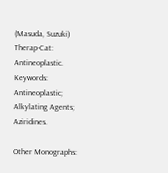(Masuda, Suzuki)
Therap-Cat: Antineoplastic.
Keywords: Antineoplastic; Alkylating Agents; Aziridines.

Other Monographs: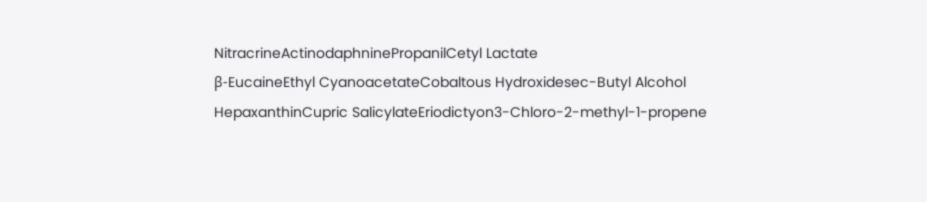NitracrineActinodaphninePropanilCetyl Lactate
β-EucaineEthyl CyanoacetateCobaltous Hydroxidesec-Butyl Alcohol
HepaxanthinCupric SalicylateEriodictyon3-Chloro-2-methyl-1-propene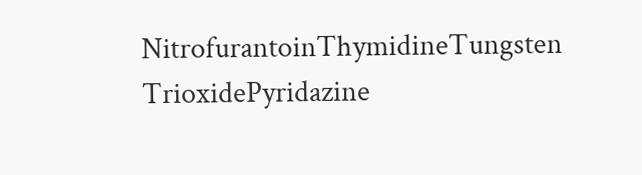NitrofurantoinThymidineTungsten TrioxidePyridazine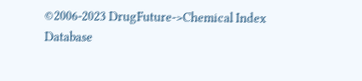©2006-2023 DrugFuture->Chemical Index Database